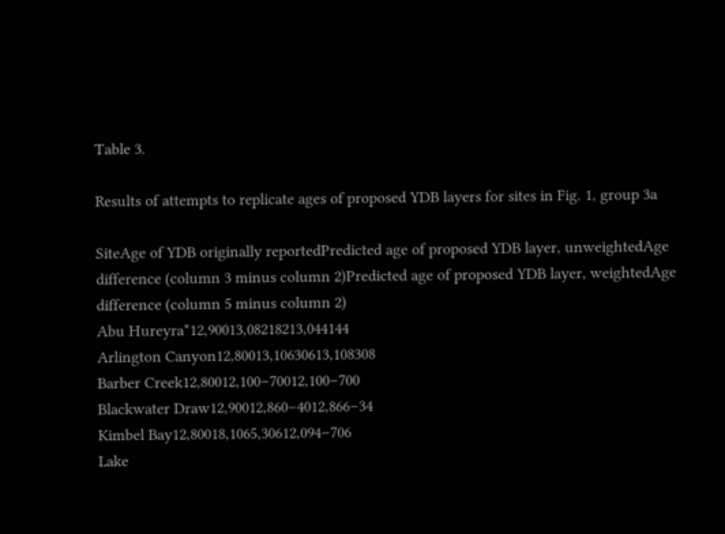Table 3.

Results of attempts to replicate ages of proposed YDB layers for sites in Fig. 1, group 3a

SiteAge of YDB originally reportedPredicted age of proposed YDB layer, unweightedAge difference (column 3 minus column 2)Predicted age of proposed YDB layer, weightedAge difference (column 5 minus column 2)
Abu Hureyra*12,90013,08218213,044144
Arlington Canyon12,80013,10630613,108308
Barber Creek12,80012,100−70012,100−700
Blackwater Draw12,90012,860−4012,866−34
Kimbel Bay12,80018,1065,30612,094−706
Lake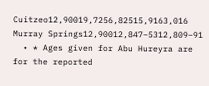Cuitzeo12,90019,7256,82515,9163,016
Murray Springs12,90012,847−5312,809−91
  • * Ages given for Abu Hureyra are for the reported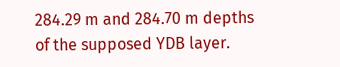284.29 m and 284.70 m depths of the supposed YDB layer.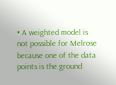• A weighted model is not possible for Melrose because one of the data points is the ground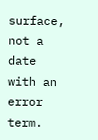surface, not a date with an error term.